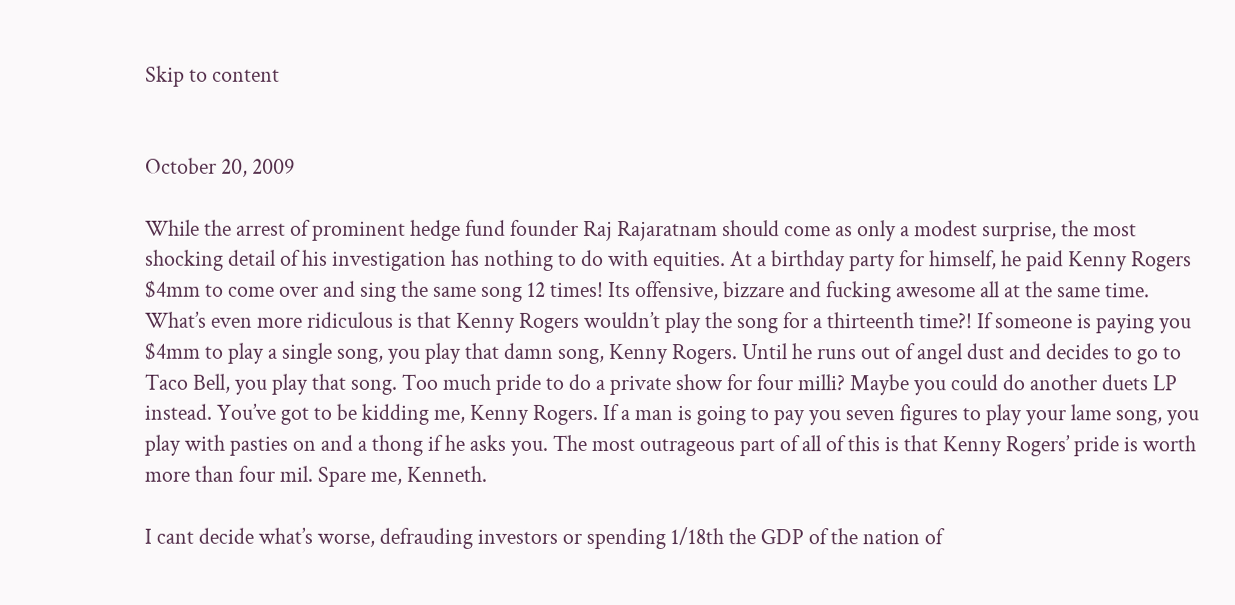Skip to content


October 20, 2009

While the arrest of prominent hedge fund founder Raj Rajaratnam should come as only a modest surprise, the most shocking detail of his investigation has nothing to do with equities. At a birthday party for himself, he paid Kenny Rogers $4mm to come over and sing the same song 12 times! Its offensive, bizzare and fucking awesome all at the same time. What’s even more ridiculous is that Kenny Rogers wouldn’t play the song for a thirteenth time?! If someone is paying you $4mm to play a single song, you play that damn song, Kenny Rogers. Until he runs out of angel dust and decides to go to Taco Bell, you play that song. Too much pride to do a private show for four milli? Maybe you could do another duets LP instead. You’ve got to be kidding me, Kenny Rogers. If a man is going to pay you seven figures to play your lame song, you play with pasties on and a thong if he asks you. The most outrageous part of all of this is that Kenny Rogers’ pride is worth more than four mil. Spare me, Kenneth.

I cant decide what’s worse, defrauding investors or spending 1/18th the GDP of the nation of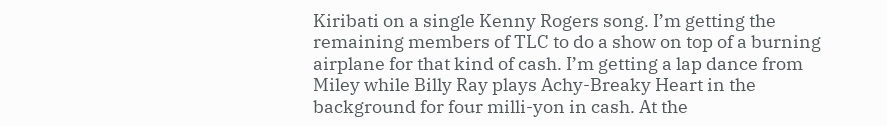Kiribati on a single Kenny Rogers song. I’m getting the remaining members of TLC to do a show on top of a burning airplane for that kind of cash. I’m getting a lap dance from Miley while Billy Ray plays Achy-Breaky Heart in the background for four milli-yon in cash. At the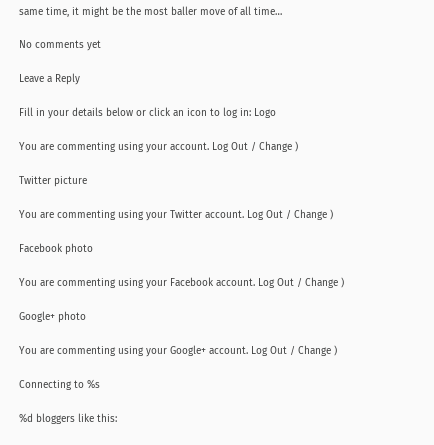same time, it might be the most baller move of all time…

No comments yet

Leave a Reply

Fill in your details below or click an icon to log in: Logo

You are commenting using your account. Log Out / Change )

Twitter picture

You are commenting using your Twitter account. Log Out / Change )

Facebook photo

You are commenting using your Facebook account. Log Out / Change )

Google+ photo

You are commenting using your Google+ account. Log Out / Change )

Connecting to %s

%d bloggers like this: